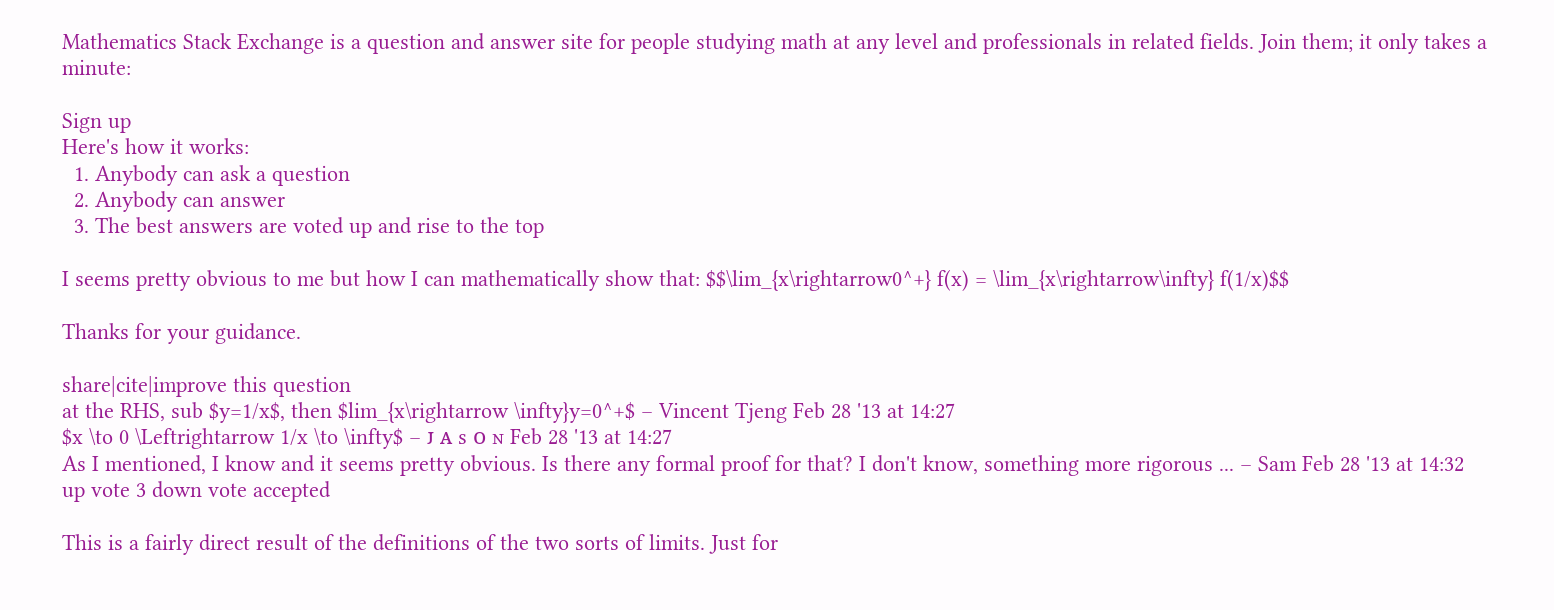Mathematics Stack Exchange is a question and answer site for people studying math at any level and professionals in related fields. Join them; it only takes a minute:

Sign up
Here's how it works:
  1. Anybody can ask a question
  2. Anybody can answer
  3. The best answers are voted up and rise to the top

I seems pretty obvious to me but how I can mathematically show that: $$\lim_{x\rightarrow0^+} f(x) = \lim_{x\rightarrow\infty} f(1/x)$$

Thanks for your guidance.

share|cite|improve this question
at the RHS, sub $y=1/x$, then $lim_{x\rightarrow \infty}y=0^+$ – Vincent Tjeng Feb 28 '13 at 14:27
$x \to 0 \Leftrightarrow 1/x \to \infty$ – ᴊ ᴀ s ᴏ ɴ Feb 28 '13 at 14:27
As I mentioned, I know and it seems pretty obvious. Is there any formal proof for that? I don't know, something more rigorous ... – Sam Feb 28 '13 at 14:32
up vote 3 down vote accepted

This is a fairly direct result of the definitions of the two sorts of limits. Just for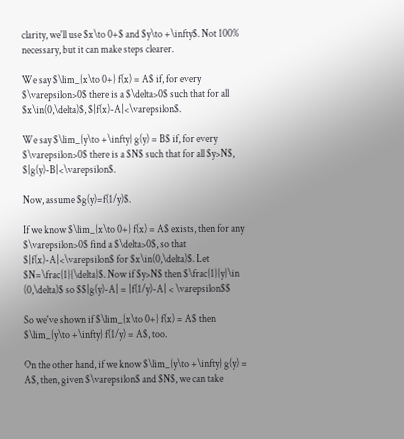clarity, we'll use $x\to 0+$ and $y\to +\infty$. Not 100% necessary, but it can make steps clearer.

We say $\lim_{x\to 0+} f(x) = A$ if, for every $\varepsilon>0$ there is a $\delta>0$ such that for all $x\in(0,\delta)$, $|f(x)-A|<\varepsilon$.

We say $\lim_{y\to +\infty} g(y) = B$ if, for every $\varepsilon>0$ there is a $N$ such that for all $y>N$, $|g(y)-B|<\varepsilon$.

Now, assume $g(y)=f(1/y)$.

If we know $\lim_{x\to 0+} f(x) = A$ exists, then for any $\varepsilon>0$ find a $\delta>0$, so that $|f(x)-A|<\varepsilon$ for $x\in(0,\delta)$. Let $N=\frac{1}{\delta}$. Now if $y>N$ then $\frac{1}{y}\in (0,\delta)$ so $$|g(y)-A| = |f(1/y)-A| < \varepsilon$$

So we've shown if $\lim_{x\to 0+} f(x) = A$ then $\lim_{y\to +\infty} f(1/y) = A$, too.

On the other hand, if we know $\lim_{y\to +\infty} g(y) = A$, then, given $\varepsilon$ and $N$, we can take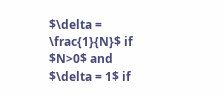$\delta = \frac{1}{N}$ if $N>0$ and $\delta = 1$ if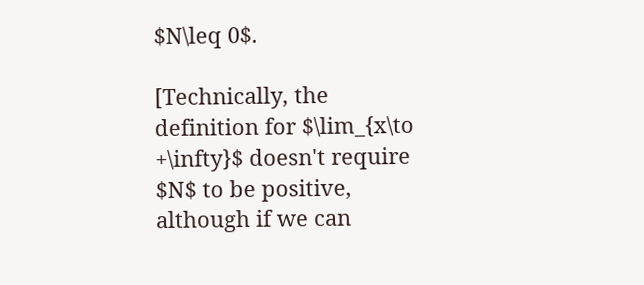$N\leq 0$.

[Technically, the definition for $\lim_{x\to +\infty}$ doesn't require $N$ to be positive, although if we can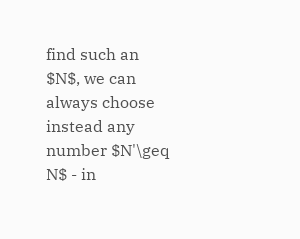find such an $N$, we can always choose instead any number $N'\geq N$ - in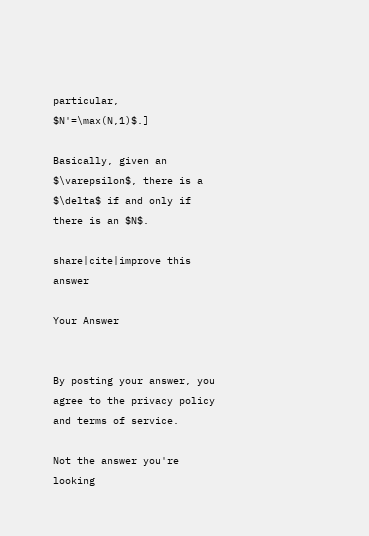particular, $N'=\max(N,1)$.]

Basically, given an $\varepsilon$, there is a $\delta$ if and only if there is an $N$.

share|cite|improve this answer

Your Answer


By posting your answer, you agree to the privacy policy and terms of service.

Not the answer you're looking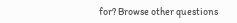for? Browse other questions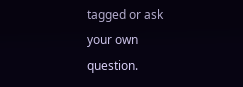tagged or ask your own question.